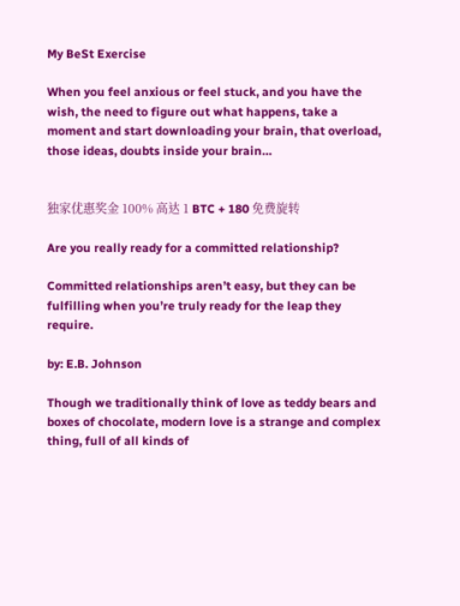My BeSt Exercise

When you feel anxious or feel stuck, and you have the wish, the need to figure out what happens, take a moment and start downloading your brain, that overload, those ideas, doubts inside your brain…


独家优惠奖金 100% 高达 1 BTC + 180 免费旋转

Are you really ready for a committed relationship?

Committed relationships aren’t easy, but they can be fulfilling when you’re truly ready for the leap they require.

by: E.B. Johnson

Though we traditionally think of love as teddy bears and boxes of chocolate, modern love is a strange and complex thing, full of all kinds of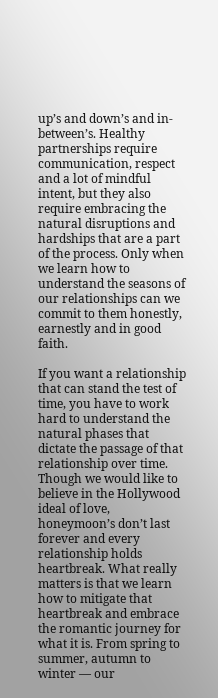up’s and down’s and in-between’s. Healthy partnerships require communication, respect and a lot of mindful intent, but they also require embracing the natural disruptions and hardships that are a part of the process. Only when we learn how to understand the seasons of our relationships can we commit to them honestly, earnestly and in good faith.

If you want a relationship that can stand the test of time, you have to work hard to understand the natural phases that dictate the passage of that relationship over time. Though we would like to believe in the Hollywood ideal of love, honeymoon’s don’t last forever and every relationship holds heartbreak. What really matters is that we learn how to mitigate that heartbreak and embrace the romantic journey for what it is. From spring to summer, autumn to winter — our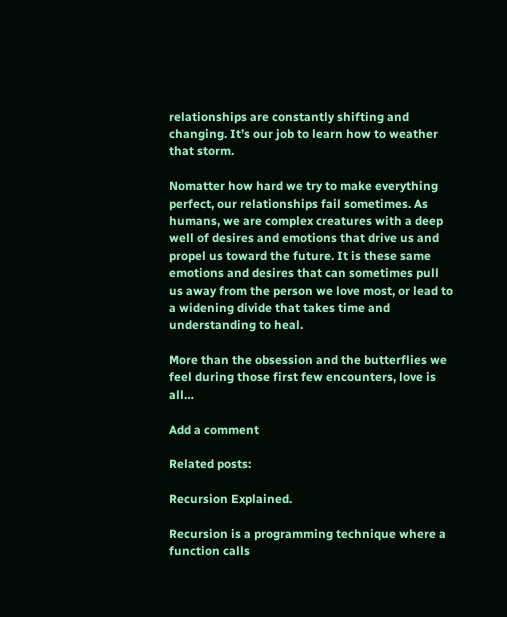relationships are constantly shifting and changing. It’s our job to learn how to weather that storm.

Nomatter how hard we try to make everything perfect, our relationships fail sometimes. As humans, we are complex creatures with a deep well of desires and emotions that drive us and propel us toward the future. It is these same emotions and desires that can sometimes pull us away from the person we love most, or lead to a widening divide that takes time and understanding to heal.

More than the obsession and the butterflies we feel during those first few encounters, love is all…

Add a comment

Related posts:

Recursion Explained.

Recursion is a programming technique where a function calls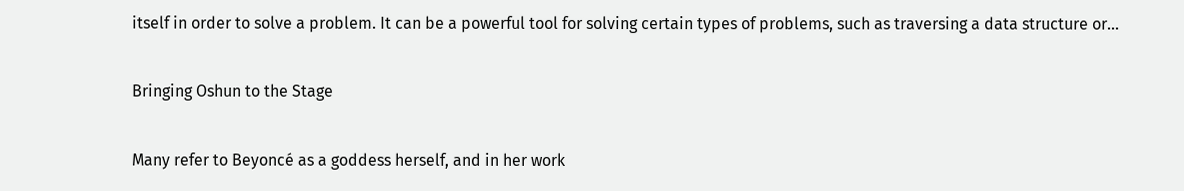itself in order to solve a problem. It can be a powerful tool for solving certain types of problems, such as traversing a data structure or…

Bringing Oshun to the Stage

Many refer to Beyoncé as a goddess herself, and in her work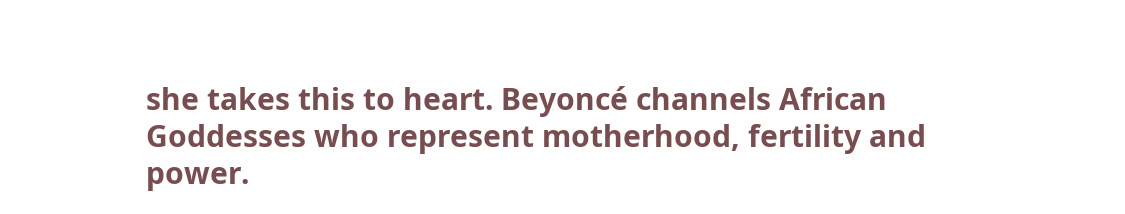she takes this to heart. Beyoncé channels African Goddesses who represent motherhood, fertility and power.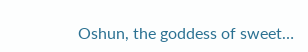Oshun, the goddess of sweet…